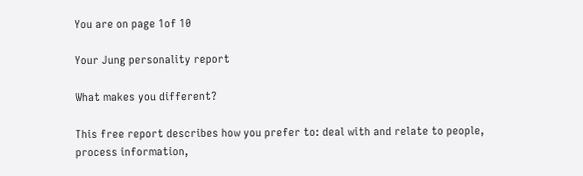You are on page 1of 10

Your Jung personality report

What makes you different?

This free report describes how you prefer to: deal with and relate to people, process information,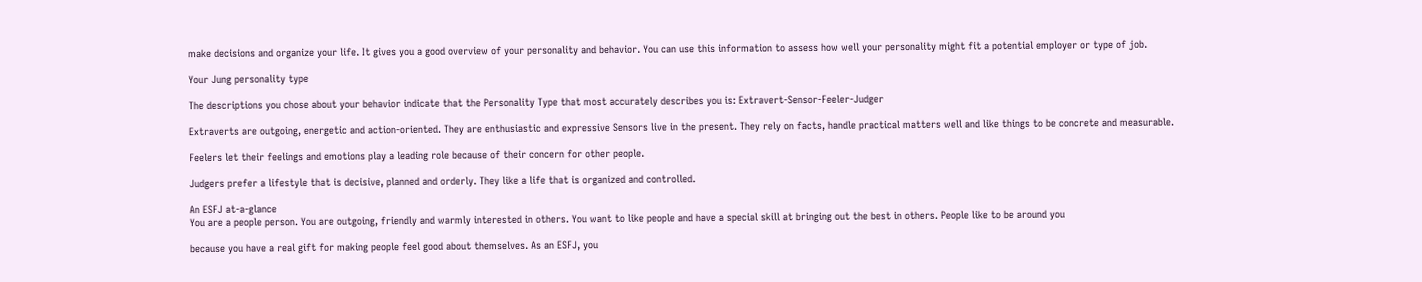make decisions and organize your life. It gives you a good overview of your personality and behavior. You can use this information to assess how well your personality might fit a potential employer or type of job.

Your Jung personality type

The descriptions you chose about your behavior indicate that the Personality Type that most accurately describes you is: Extravert-Sensor-Feeler-Judger

Extraverts are outgoing, energetic and action-oriented. They are enthusiastic and expressive Sensors live in the present. They rely on facts, handle practical matters well and like things to be concrete and measurable.

Feelers let their feelings and emotions play a leading role because of their concern for other people.

Judgers prefer a lifestyle that is decisive, planned and orderly. They like a life that is organized and controlled.

An ESFJ at-a-glance
You are a people person. You are outgoing, friendly and warmly interested in others. You want to like people and have a special skill at bringing out the best in others. People like to be around you

because you have a real gift for making people feel good about themselves. As an ESFJ, you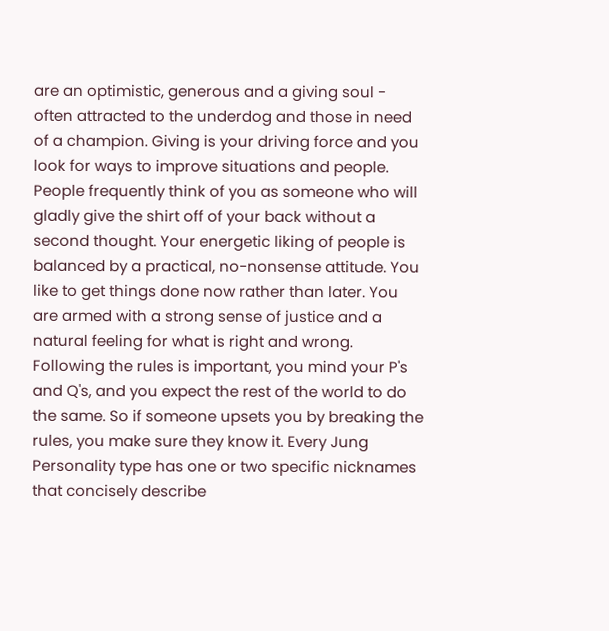are an optimistic, generous and a giving soul - often attracted to the underdog and those in need of a champion. Giving is your driving force and you look for ways to improve situations and people. People frequently think of you as someone who will gladly give the shirt off of your back without a second thought. Your energetic liking of people is balanced by a practical, no-nonsense attitude. You like to get things done now rather than later. You are armed with a strong sense of justice and a natural feeling for what is right and wrong. Following the rules is important, you mind your P's and Q's, and you expect the rest of the world to do the same. So if someone upsets you by breaking the rules, you make sure they know it. Every Jung Personality type has one or two specific nicknames that concisely describe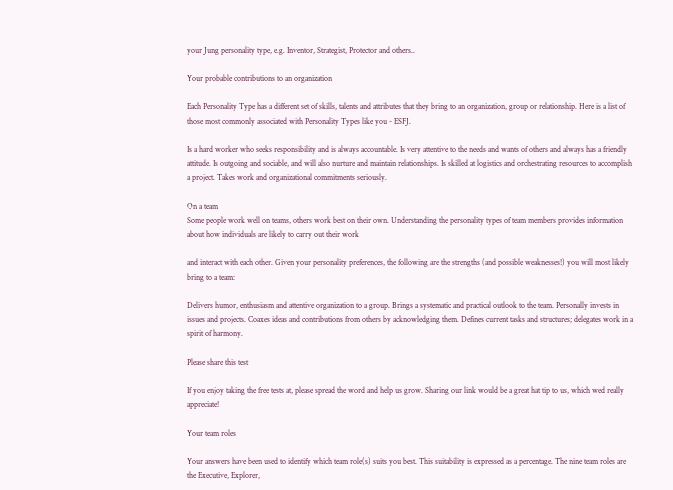your Jung personality type, e.g. Inventor, Strategist, Protector and others..

Your probable contributions to an organization

Each Personality Type has a different set of skills, talents and attributes that they bring to an organization, group or relationship. Here is a list of those most commonly associated with Personality Types like you - ESFJ.

Is a hard worker who seeks responsibility and is always accountable. Is very attentive to the needs and wants of others and always has a friendly attitude. Is outgoing and sociable, and will also nurture and maintain relationships. Is skilled at logistics and orchestrating resources to accomplish a project. Takes work and organizational commitments seriously.

On a team
Some people work well on teams, others work best on their own. Understanding the personality types of team members provides information about how individuals are likely to carry out their work

and interact with each other. Given your personality preferences, the following are the strengths (and possible weaknesses!) you will most likely bring to a team:

Delivers humor, enthusiasm and attentive organization to a group. Brings a systematic and practical outlook to the team. Personally invests in issues and projects. Coaxes ideas and contributions from others by acknowledging them. Defines current tasks and structures; delegates work in a spirit of harmony.

Please share this test

If you enjoy taking the free tests at, please spread the word and help us grow. Sharing our link would be a great hat tip to us, which wed really appreciate!

Your team roles

Your answers have been used to identify which team role(s) suits you best. This suitability is expressed as a percentage. The nine team roles are the Executive, Explorer,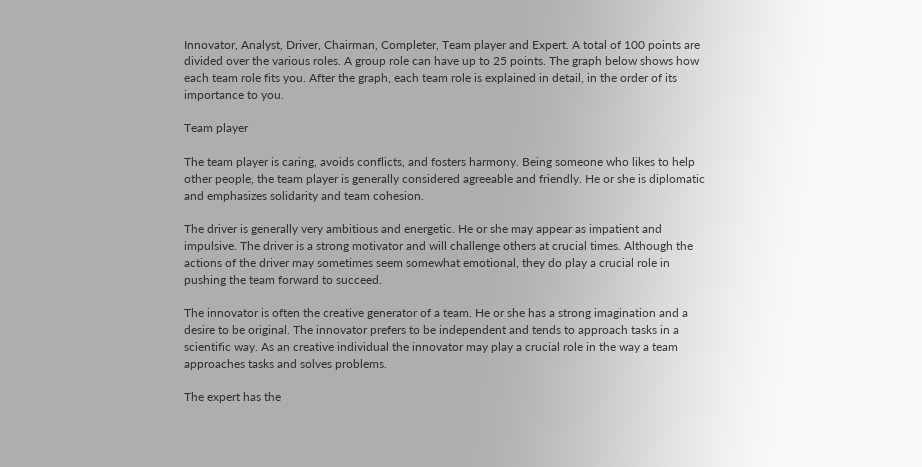Innovator, Analyst, Driver, Chairman, Completer, Team player and Expert. A total of 100 points are divided over the various roles. A group role can have up to 25 points. The graph below shows how each team role fits you. After the graph, each team role is explained in detail, in the order of its importance to you.

Team player

The team player is caring, avoids conflicts, and fosters harmony. Being someone who likes to help other people, the team player is generally considered agreeable and friendly. He or she is diplomatic and emphasizes solidarity and team cohesion.

The driver is generally very ambitious and energetic. He or she may appear as impatient and impulsive. The driver is a strong motivator and will challenge others at crucial times. Although the actions of the driver may sometimes seem somewhat emotional, they do play a crucial role in pushing the team forward to succeed.

The innovator is often the creative generator of a team. He or she has a strong imagination and a desire to be original. The innovator prefers to be independent and tends to approach tasks in a scientific way. As an creative individual the innovator may play a crucial role in the way a team approaches tasks and solves problems.

The expert has the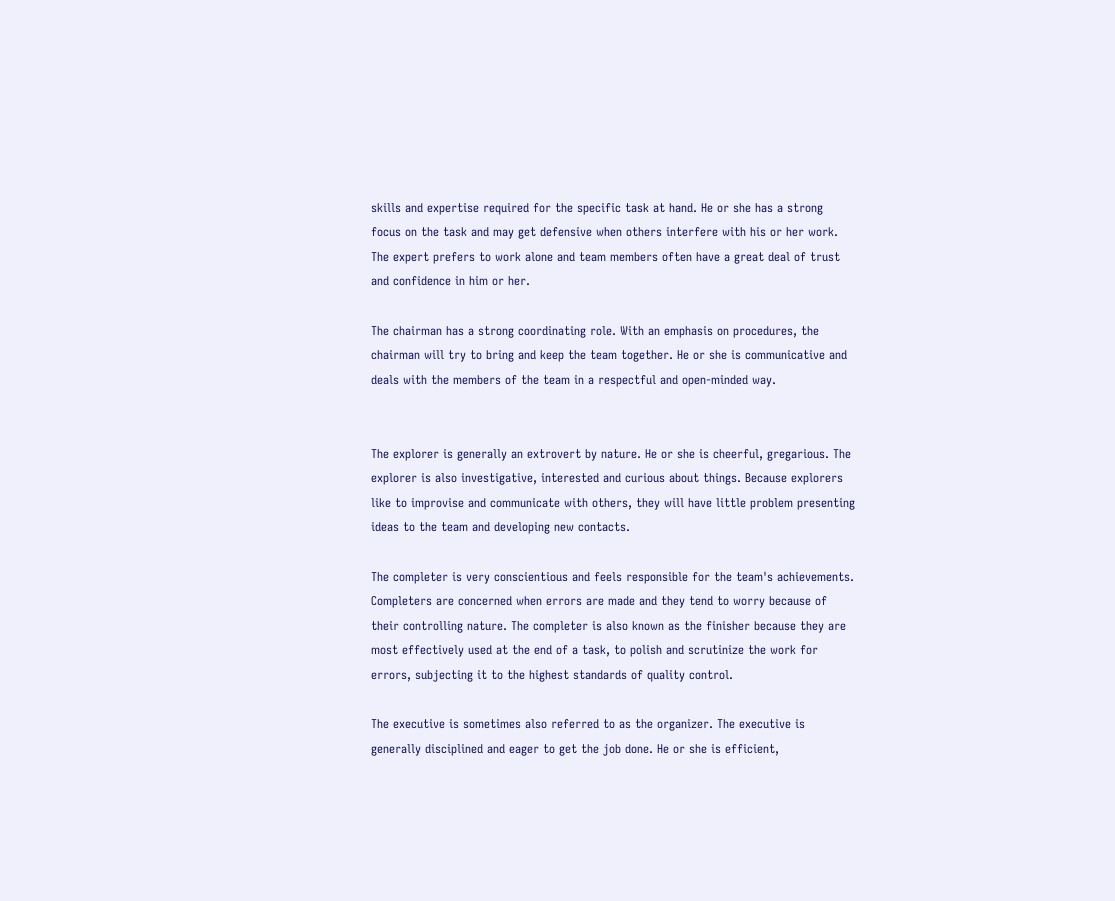skills and expertise required for the specific task at hand. He or she has a strong focus on the task and may get defensive when others interfere with his or her work. The expert prefers to work alone and team members often have a great deal of trust and confidence in him or her.

The chairman has a strong coordinating role. With an emphasis on procedures, the chairman will try to bring and keep the team together. He or she is communicative and deals with the members of the team in a respectful and open-minded way.


The explorer is generally an extrovert by nature. He or she is cheerful, gregarious. The explorer is also investigative, interested and curious about things. Because explorers like to improvise and communicate with others, they will have little problem presenting ideas to the team and developing new contacts.

The completer is very conscientious and feels responsible for the team's achievements. Completers are concerned when errors are made and they tend to worry because of their controlling nature. The completer is also known as the finisher because they are most effectively used at the end of a task, to polish and scrutinize the work for errors, subjecting it to the highest standards of quality control.

The executive is sometimes also referred to as the organizer. The executive is generally disciplined and eager to get the job done. He or she is efficient,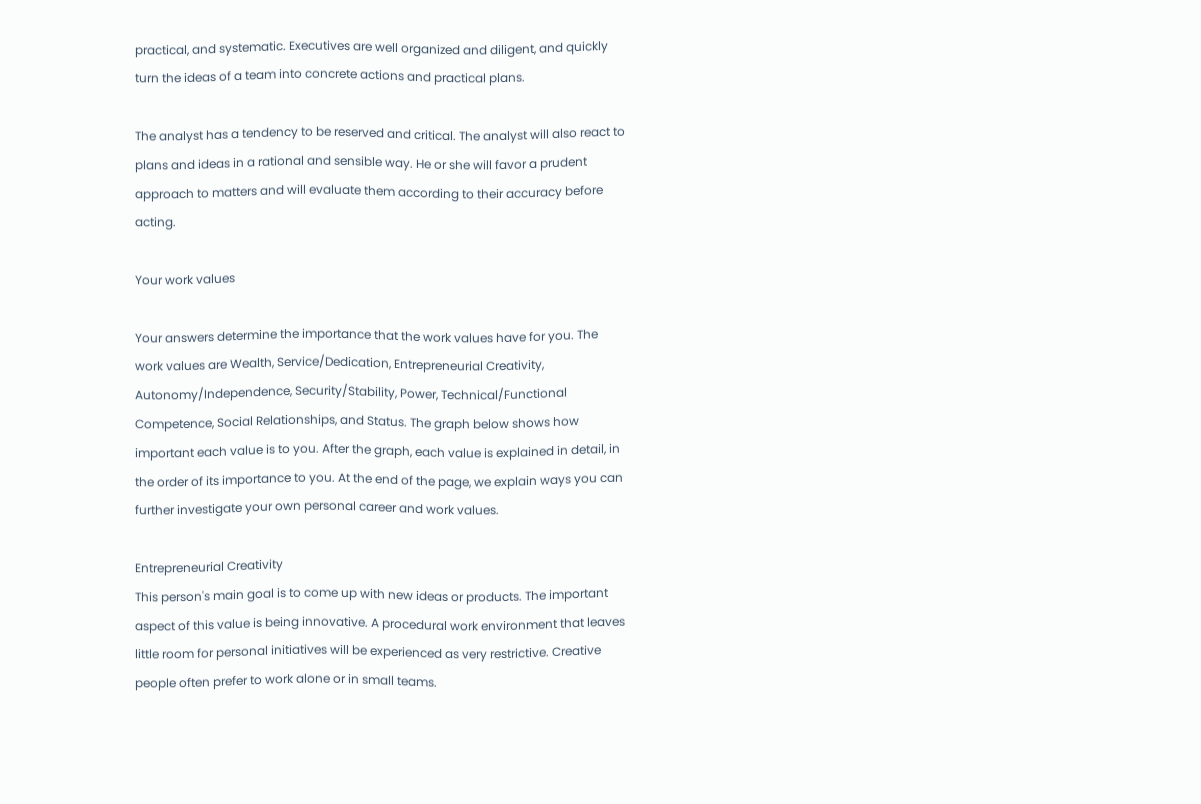practical, and systematic. Executives are well organized and diligent, and quickly turn the ideas of a team into concrete actions and practical plans.

The analyst has a tendency to be reserved and critical. The analyst will also react to plans and ideas in a rational and sensible way. He or she will favor a prudent approach to matters and will evaluate them according to their accuracy before acting.

Your work values

Your answers determine the importance that the work values have for you. The work values are Wealth, Service/Dedication, Entrepreneurial Creativity, Autonomy/Independence, Security/Stability, Power, Technical/Functional Competence, Social Relationships, and Status. The graph below shows how important each value is to you. After the graph, each value is explained in detail, in the order of its importance to you. At the end of the page, we explain ways you can further investigate your own personal career and work values.

Entrepreneurial Creativity
This person's main goal is to come up with new ideas or products. The important aspect of this value is being innovative. A procedural work environment that leaves little room for personal initiatives will be experienced as very restrictive. Creative people often prefer to work alone or in small teams.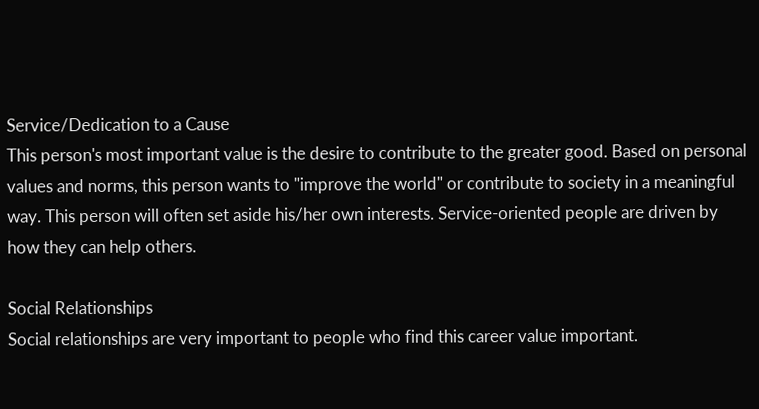Service/Dedication to a Cause
This person's most important value is the desire to contribute to the greater good. Based on personal values and norms, this person wants to "improve the world" or contribute to society in a meaningful way. This person will often set aside his/her own interests. Service-oriented people are driven by how they can help others.

Social Relationships
Social relationships are very important to people who find this career value important.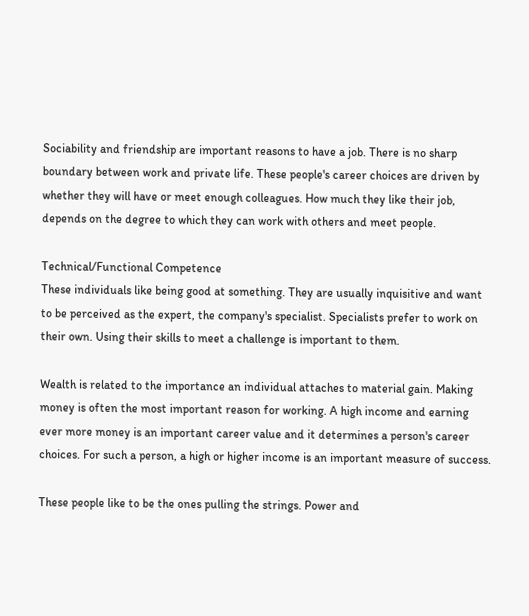Sociability and friendship are important reasons to have a job. There is no sharp boundary between work and private life. These people's career choices are driven by whether they will have or meet enough colleagues. How much they like their job, depends on the degree to which they can work with others and meet people.

Technical/Functional Competence
These individuals like being good at something. They are usually inquisitive and want to be perceived as the expert, the company's specialist. Specialists prefer to work on their own. Using their skills to meet a challenge is important to them.

Wealth is related to the importance an individual attaches to material gain. Making money is often the most important reason for working. A high income and earning ever more money is an important career value and it determines a person's career choices. For such a person, a high or higher income is an important measure of success.

These people like to be the ones pulling the strings. Power and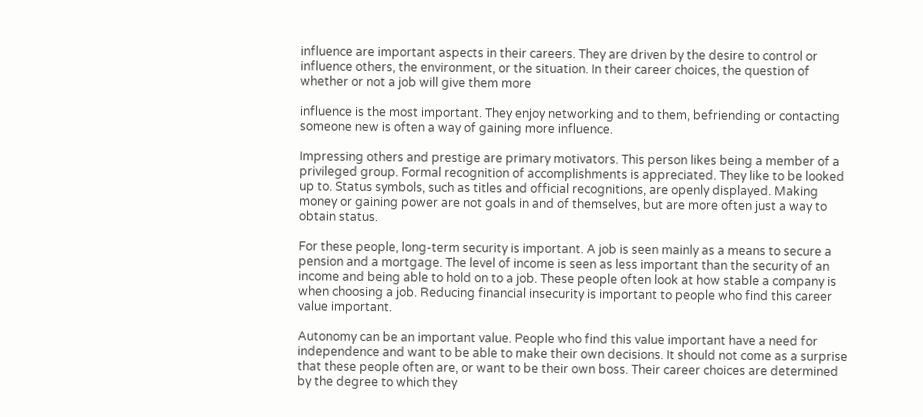influence are important aspects in their careers. They are driven by the desire to control or influence others, the environment, or the situation. In their career choices, the question of whether or not a job will give them more

influence is the most important. They enjoy networking and to them, befriending or contacting someone new is often a way of gaining more influence.

Impressing others and prestige are primary motivators. This person likes being a member of a privileged group. Formal recognition of accomplishments is appreciated. They like to be looked up to. Status symbols, such as titles and official recognitions, are openly displayed. Making money or gaining power are not goals in and of themselves, but are more often just a way to obtain status.

For these people, long-term security is important. A job is seen mainly as a means to secure a pension and a mortgage. The level of income is seen as less important than the security of an income and being able to hold on to a job. These people often look at how stable a company is when choosing a job. Reducing financial insecurity is important to people who find this career value important.

Autonomy can be an important value. People who find this value important have a need for independence and want to be able to make their own decisions. It should not come as a surprise that these people often are, or want to be their own boss. Their career choices are determined by the degree to which they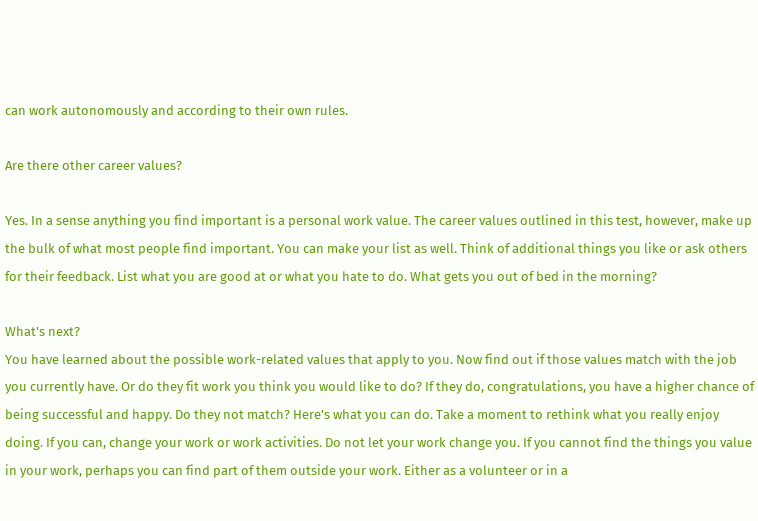can work autonomously and according to their own rules.

Are there other career values?

Yes. In a sense anything you find important is a personal work value. The career values outlined in this test, however, make up the bulk of what most people find important. You can make your list as well. Think of additional things you like or ask others for their feedback. List what you are good at or what you hate to do. What gets you out of bed in the morning?

What's next?
You have learned about the possible work-related values that apply to you. Now find out if those values match with the job you currently have. Or do they fit work you think you would like to do? If they do, congratulations, you have a higher chance of being successful and happy. Do they not match? Here's what you can do. Take a moment to rethink what you really enjoy doing. If you can, change your work or work activities. Do not let your work change you. If you cannot find the things you value in your work, perhaps you can find part of them outside your work. Either as a volunteer or in a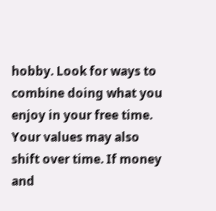hobby. Look for ways to combine doing what you enjoy in your free time. Your values may also shift over time. If money and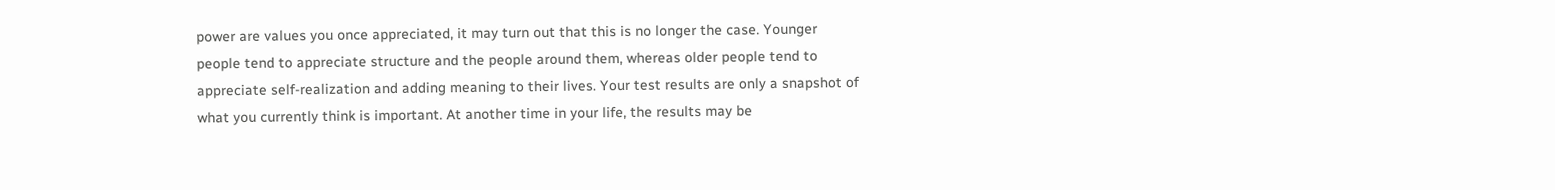power are values you once appreciated, it may turn out that this is no longer the case. Younger people tend to appreciate structure and the people around them, whereas older people tend to appreciate self-realization and adding meaning to their lives. Your test results are only a snapshot of what you currently think is important. At another time in your life, the results may be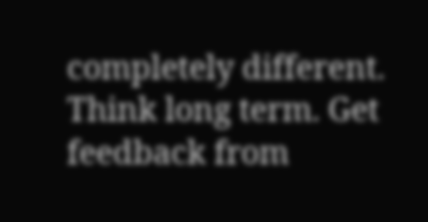completely different. Think long term. Get feedback from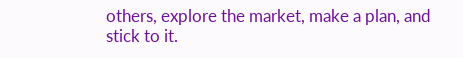others, explore the market, make a plan, and stick to it.